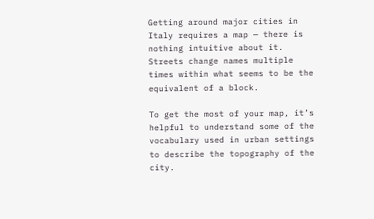Getting around major cities in Italy requires a map — there is nothing intuitive about it. Streets change names multiple times within what seems to be the equivalent of a block.

To get the most of your map, it’s helpful to understand some of the vocabulary used in urban settings to describe the topography of the city.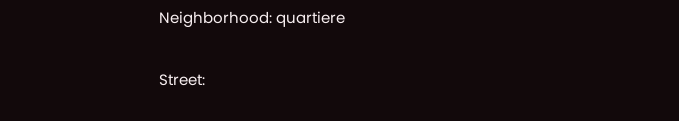Neighborhood: quartiere

Street: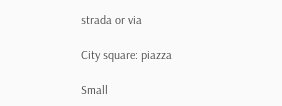strada or via

City square: piazza

Small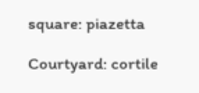square: piazetta

Courtyard: cortile